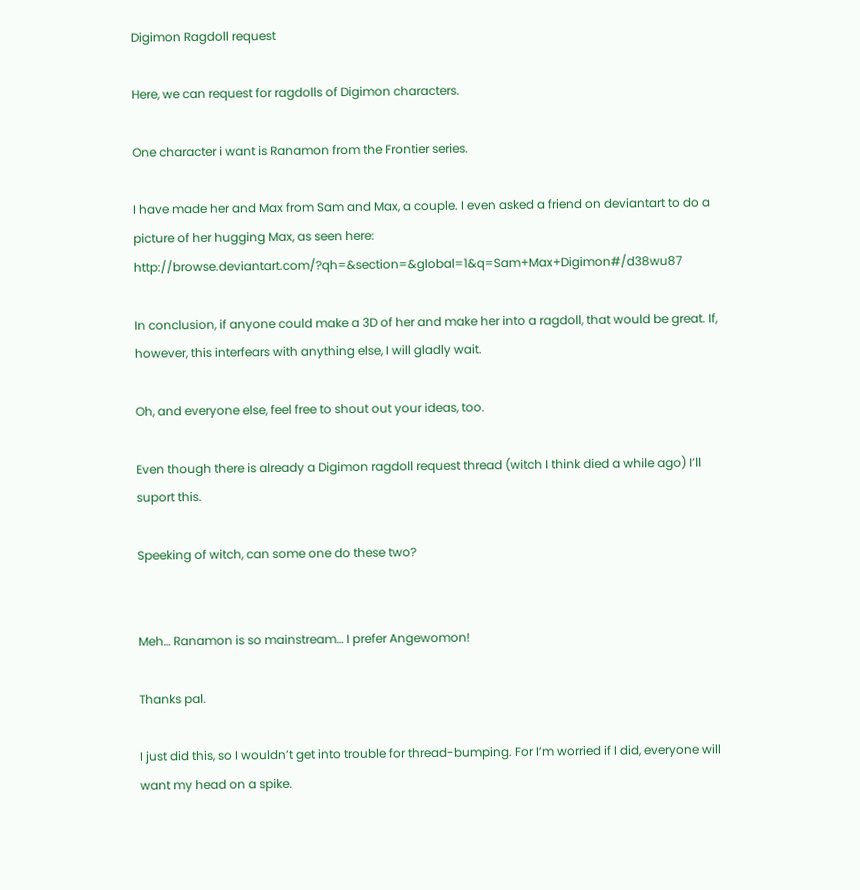Digimon Ragdoll request

Here, we can request for ragdolls of Digimon characters.

One character i want is Ranamon from the Frontier series.

I have made her and Max from Sam and Max, a couple. I even asked a friend on deviantart to do a picture of her hugging Max, as seen here: http://browse.deviantart.com/?qh=&section=&global=1&q=Sam+Max+Digimon#/d38wu87

In conclusion, if anyone could make a 3D of her and make her into a ragdoll, that would be great. If, however, this interfears with anything else, I will gladly wait.

Oh, and everyone else, feel free to shout out your ideas, too.

Even though there is already a Digimon ragdoll request thread (witch I think died a while ago) I’ll suport this.

Speeking of witch, can some one do these two?


Meh… Ranamon is so mainstream… I prefer Angewomon!

Thanks pal.

I just did this, so I wouldn’t get into trouble for thread-bumping. For I’m worried if I did, everyone will want my head on a spike.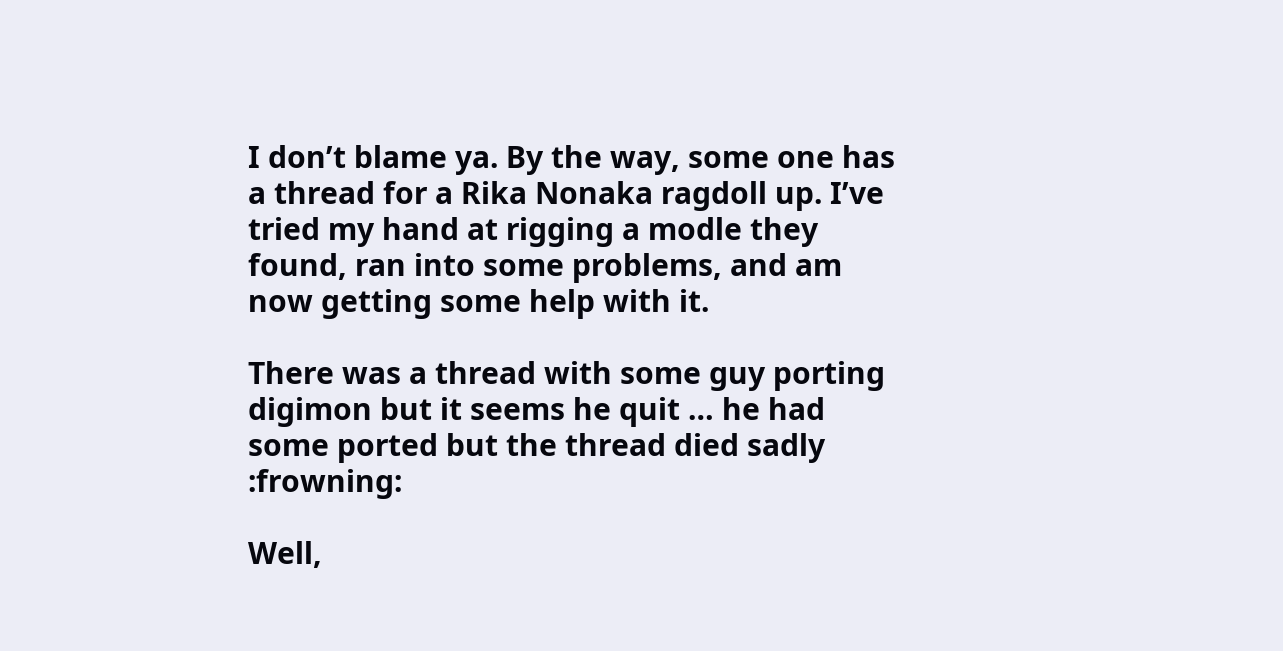I don’t blame ya. By the way, some one has a thread for a Rika Nonaka ragdoll up. I’ve tried my hand at rigging a modle they found, ran into some problems, and am now getting some help with it.

There was a thread with some guy porting digimon but it seems he quit … he had some ported but the thread died sadly :frowning:

Well,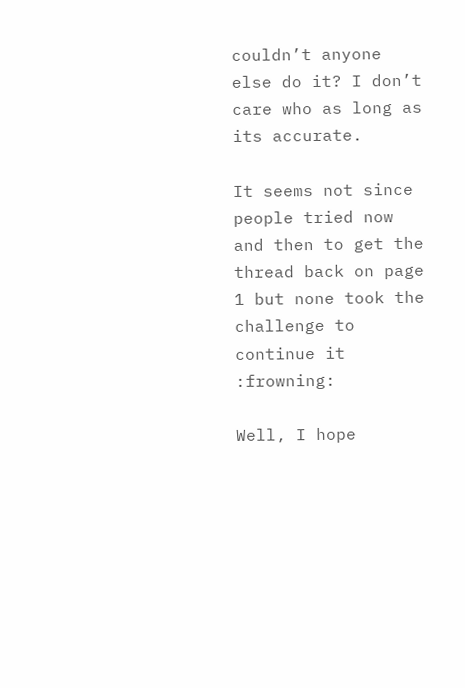couldn’t anyone else do it? I don’t care who as long as its accurate.

It seems not since people tried now and then to get the thread back on page 1 but none took the challenge to continue it :frowning:

Well, I hope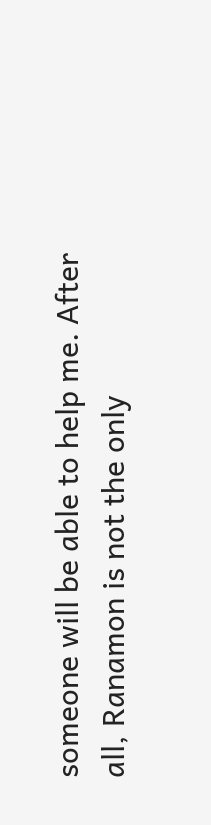someone will be able to help me. After all, Ranamon is not the only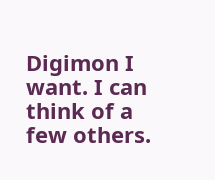Digimon I want. I can think of a few others.